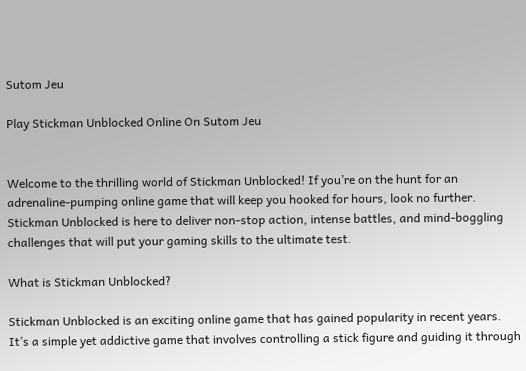Sutom Jeu

Play Stickman Unblocked Online On Sutom Jeu


Welcome to the thrilling world of Stickman Unblocked! If you’re on the hunt for an adrenaline-pumping online game that will keep you hooked for hours, look no further. Stickman Unblocked is here to deliver non-stop action, intense battles, and mind-boggling challenges that will put your gaming skills to the ultimate test.

What is Stickman Unblocked?

Stickman Unblocked is an exciting online game that has gained popularity in recent years. It’s a simple yet addictive game that involves controlling a stick figure and guiding it through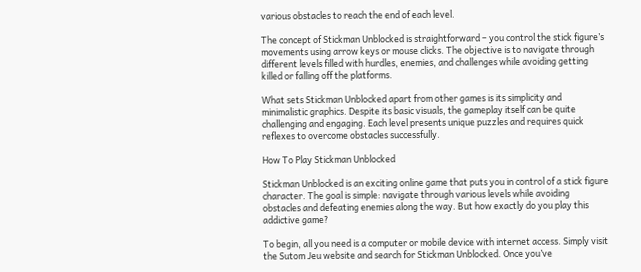various obstacles to reach the end of each level.

The concept of Stickman Unblocked is straightforward – you control the stick figure’s movements using arrow keys or mouse clicks. The objective is to navigate through different levels filled with hurdles, enemies, and challenges while avoiding getting killed or falling off the platforms.

What sets Stickman Unblocked apart from other games is its simplicity and minimalistic graphics. Despite its basic visuals, the gameplay itself can be quite challenging and engaging. Each level presents unique puzzles and requires quick reflexes to overcome obstacles successfully.

How To Play Stickman Unblocked

Stickman Unblocked is an exciting online game that puts you in control of a stick figure character. The goal is simple: navigate through various levels while avoiding obstacles and defeating enemies along the way. But how exactly do you play this addictive game?

To begin, all you need is a computer or mobile device with internet access. Simply visit the Sutom Jeu website and search for Stickman Unblocked. Once you’ve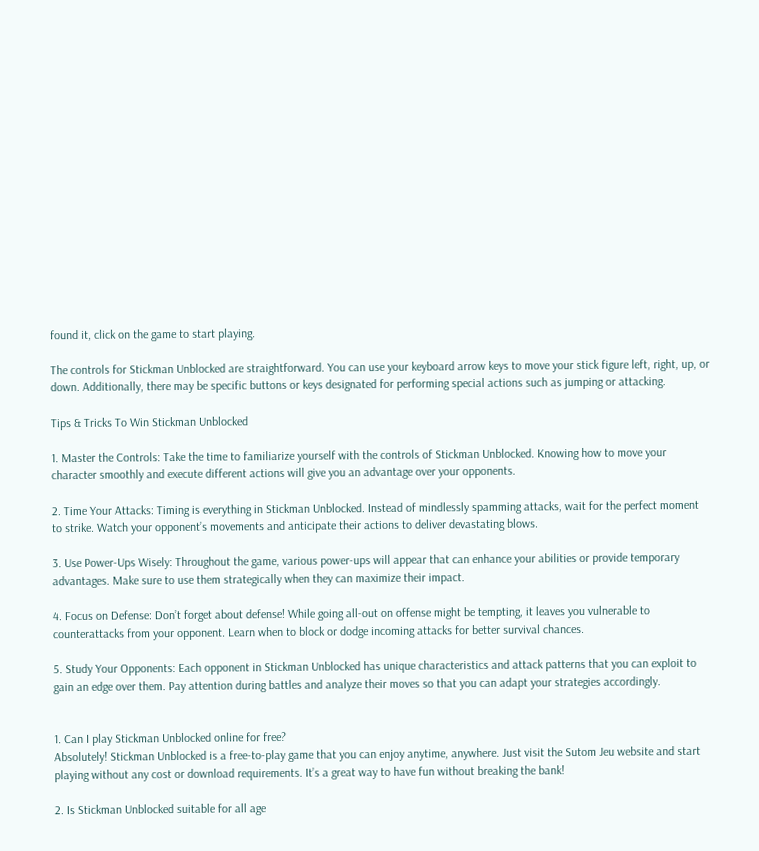found it, click on the game to start playing.

The controls for Stickman Unblocked are straightforward. You can use your keyboard arrow keys to move your stick figure left, right, up, or down. Additionally, there may be specific buttons or keys designated for performing special actions such as jumping or attacking.

Tips & Tricks To Win Stickman Unblocked

1. Master the Controls: Take the time to familiarize yourself with the controls of Stickman Unblocked. Knowing how to move your character smoothly and execute different actions will give you an advantage over your opponents.

2. Time Your Attacks: Timing is everything in Stickman Unblocked. Instead of mindlessly spamming attacks, wait for the perfect moment to strike. Watch your opponent’s movements and anticipate their actions to deliver devastating blows.

3. Use Power-Ups Wisely: Throughout the game, various power-ups will appear that can enhance your abilities or provide temporary advantages. Make sure to use them strategically when they can maximize their impact.

4. Focus on Defense: Don’t forget about defense! While going all-out on offense might be tempting, it leaves you vulnerable to counterattacks from your opponent. Learn when to block or dodge incoming attacks for better survival chances.

5. Study Your Opponents: Each opponent in Stickman Unblocked has unique characteristics and attack patterns that you can exploit to gain an edge over them. Pay attention during battles and analyze their moves so that you can adapt your strategies accordingly.


1. Can I play Stickman Unblocked online for free?
Absolutely! Stickman Unblocked is a free-to-play game that you can enjoy anytime, anywhere. Just visit the Sutom Jeu website and start playing without any cost or download requirements. It’s a great way to have fun without breaking the bank!

2. Is Stickman Unblocked suitable for all age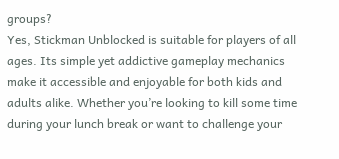groups?
Yes, Stickman Unblocked is suitable for players of all ages. Its simple yet addictive gameplay mechanics make it accessible and enjoyable for both kids and adults alike. Whether you’re looking to kill some time during your lunch break or want to challenge your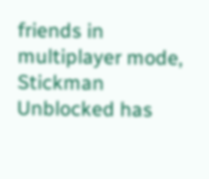friends in multiplayer mode, Stickman Unblocked has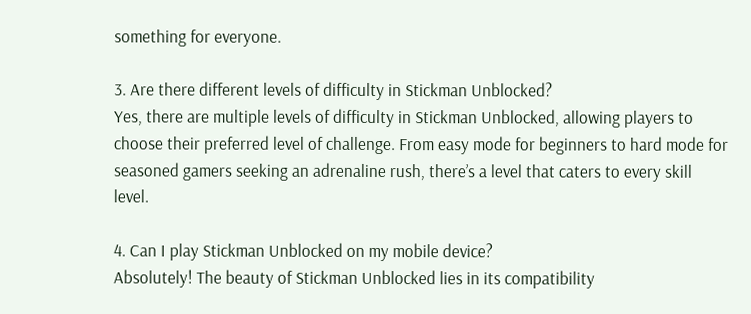something for everyone.

3. Are there different levels of difficulty in Stickman Unblocked?
Yes, there are multiple levels of difficulty in Stickman Unblocked, allowing players to choose their preferred level of challenge. From easy mode for beginners to hard mode for seasoned gamers seeking an adrenaline rush, there’s a level that caters to every skill level.

4. Can I play Stickman Unblocked on my mobile device?
Absolutely! The beauty of Stickman Unblocked lies in its compatibility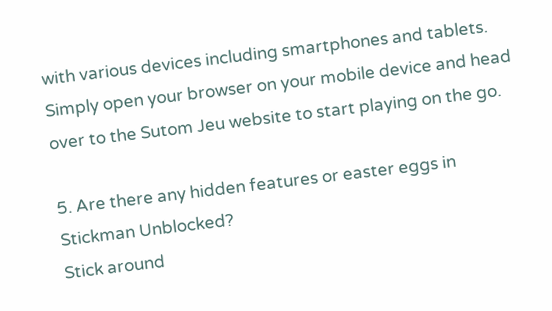with various devices including smartphones and tablets. Simply open your browser on your mobile device and head over to the Sutom Jeu website to start playing on the go.

5. Are there any hidden features or easter eggs in Stickman Unblocked?
Stick around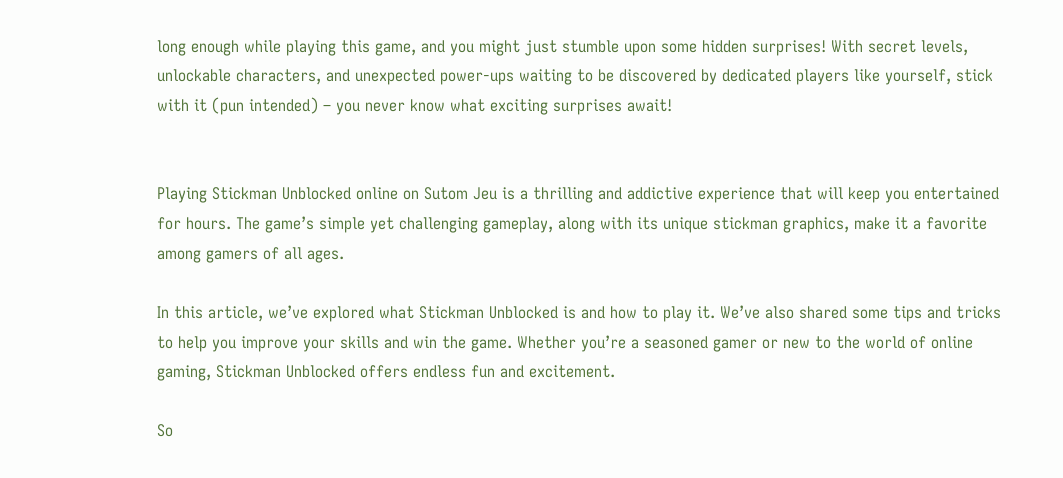long enough while playing this game, and you might just stumble upon some hidden surprises! With secret levels, unlockable characters, and unexpected power-ups waiting to be discovered by dedicated players like yourself, stick with it (pun intended) – you never know what exciting surprises await!


Playing Stickman Unblocked online on Sutom Jeu is a thrilling and addictive experience that will keep you entertained for hours. The game’s simple yet challenging gameplay, along with its unique stickman graphics, make it a favorite among gamers of all ages.

In this article, we’ve explored what Stickman Unblocked is and how to play it. We’ve also shared some tips and tricks to help you improve your skills and win the game. Whether you’re a seasoned gamer or new to the world of online gaming, Stickman Unblocked offers endless fun and excitement.

So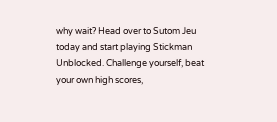why wait? Head over to Sutom Jeu today and start playing Stickman Unblocked. Challenge yourself, beat your own high scores,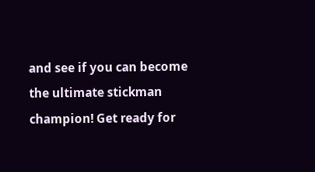and see if you can become the ultimate stickman champion! Get ready for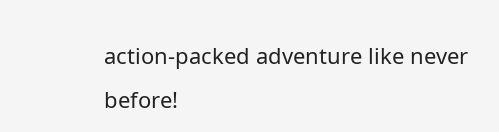action-packed adventure like never before!